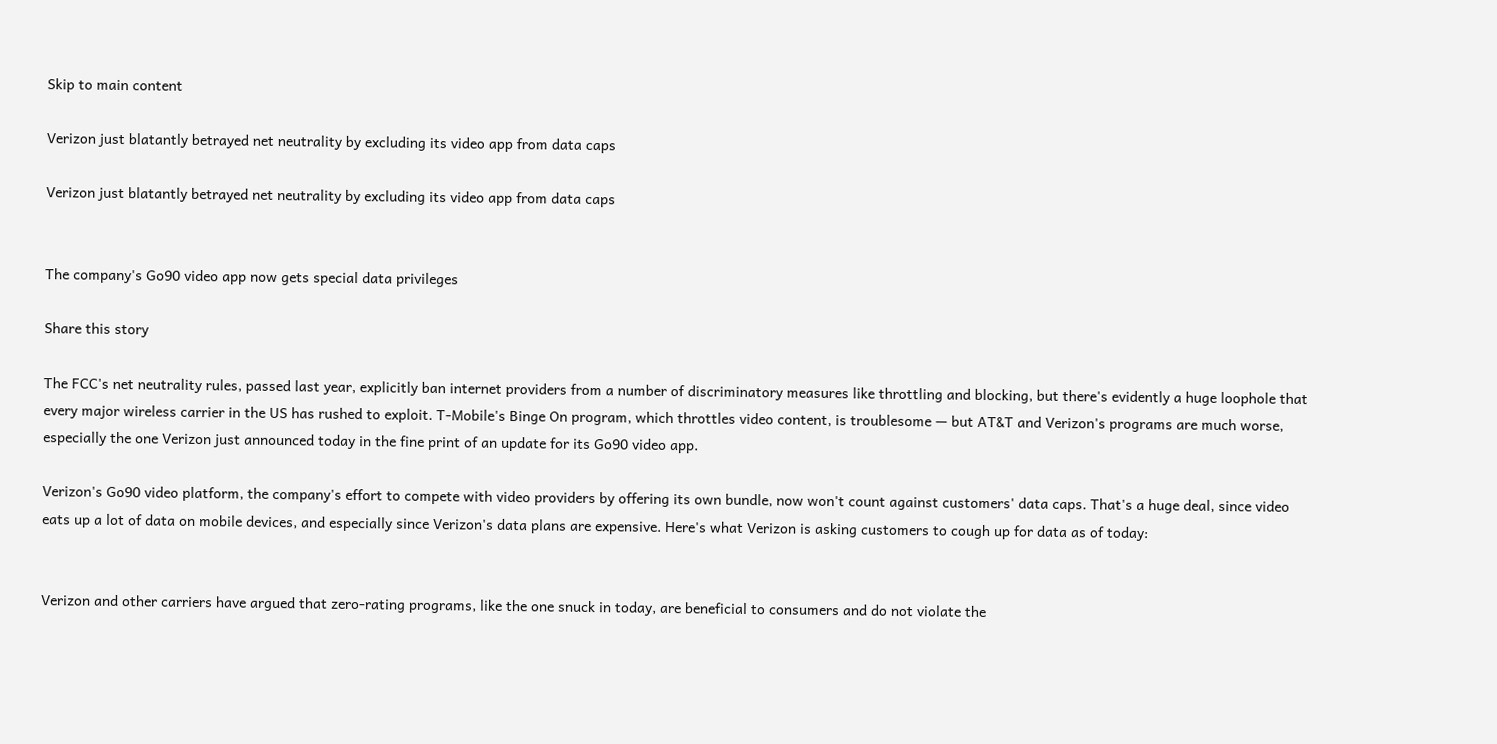Skip to main content

Verizon just blatantly betrayed net neutrality by excluding its video app from data caps

Verizon just blatantly betrayed net neutrality by excluding its video app from data caps


The company's Go90 video app now gets special data privileges

Share this story

The FCC's net neutrality rules, passed last year, explicitly ban internet providers from a number of discriminatory measures like throttling and blocking, but there's evidently a huge loophole that every major wireless carrier in the US has rushed to exploit. T-Mobile's Binge On program, which throttles video content, is troublesome — but AT&T and Verizon's programs are much worse, especially the one Verizon just announced today in the fine print of an update for its Go90 video app.

Verizon's Go90 video platform, the company's effort to compete with video providers by offering its own bundle, now won't count against customers' data caps. That's a huge deal, since video eats up a lot of data on mobile devices, and especially since Verizon's data plans are expensive. Here's what Verizon is asking customers to cough up for data as of today:


Verizon and other carriers have argued that zero-rating programs, like the one snuck in today, are beneficial to consumers and do not violate the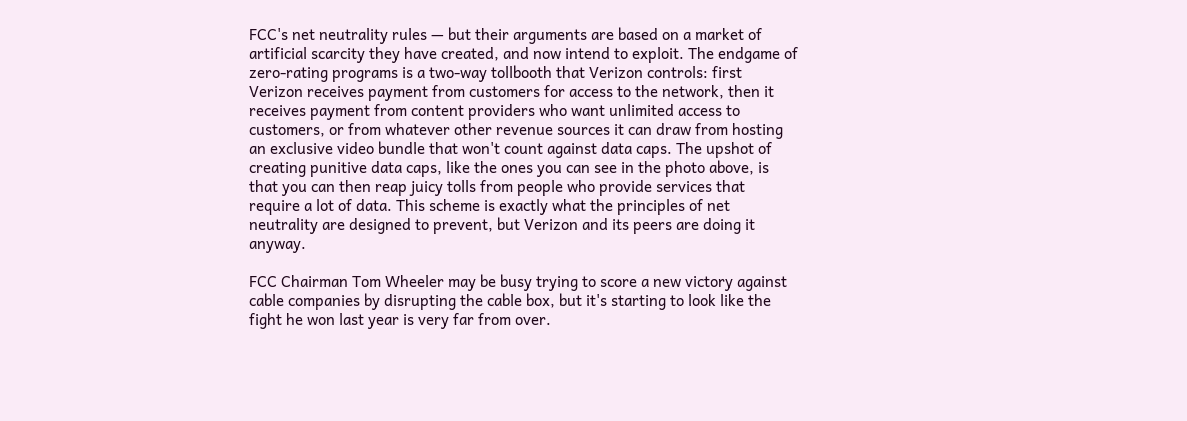FCC's net neutrality rules — but their arguments are based on a market of artificial scarcity they have created, and now intend to exploit. The endgame of zero-rating programs is a two-way tollbooth that Verizon controls: first Verizon receives payment from customers for access to the network, then it receives payment from content providers who want unlimited access to customers, or from whatever other revenue sources it can draw from hosting an exclusive video bundle that won't count against data caps. The upshot of creating punitive data caps, like the ones you can see in the photo above, is that you can then reap juicy tolls from people who provide services that require a lot of data. This scheme is exactly what the principles of net neutrality are designed to prevent, but Verizon and its peers are doing it anyway.

FCC Chairman Tom Wheeler may be busy trying to score a new victory against cable companies by disrupting the cable box, but it's starting to look like the fight he won last year is very far from over.